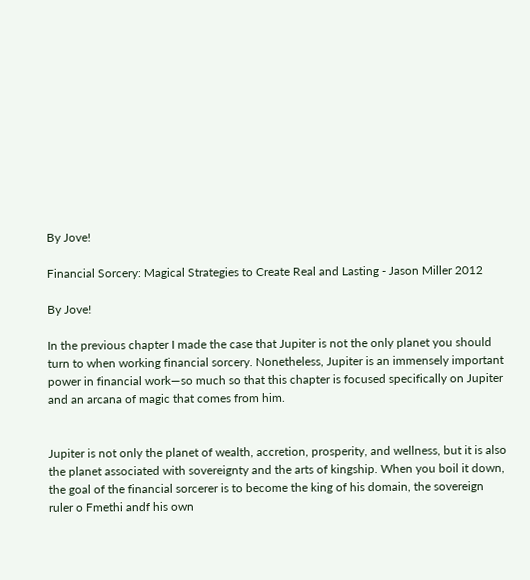By Jove!

Financial Sorcery: Magical Strategies to Create Real and Lasting - Jason Miller 2012

By Jove!

In the previous chapter I made the case that Jupiter is not the only planet you should turn to when working financial sorcery. Nonetheless, Jupiter is an immensely important power in financial work—so much so that this chapter is focused specifically on Jupiter and an arcana of magic that comes from him.


Jupiter is not only the planet of wealth, accretion, prosperity, and wellness, but it is also the planet associated with sovereignty and the arts of kingship. When you boil it down, the goal of the financial sorcerer is to become the king of his domain, the sovereign ruler o Fmethi andf his own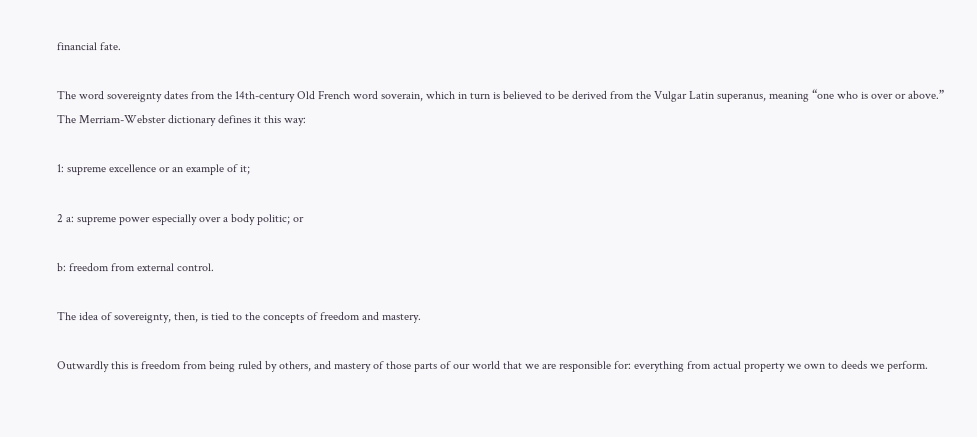financial fate.

The word sovereignty dates from the 14th-century Old French word soverain, which in turn is believed to be derived from the Vulgar Latin superanus, meaning “one who is over or above.” The Merriam-Webster dictionary defines it this way:

1: supreme excellence or an example of it;

2 a: supreme power especially over a body politic; or

b: freedom from external control.

The idea of sovereignty, then, is tied to the concepts of freedom and mastery.

Outwardly this is freedom from being ruled by others, and mastery of those parts of our world that we are responsible for: everything from actual property we own to deeds we perform.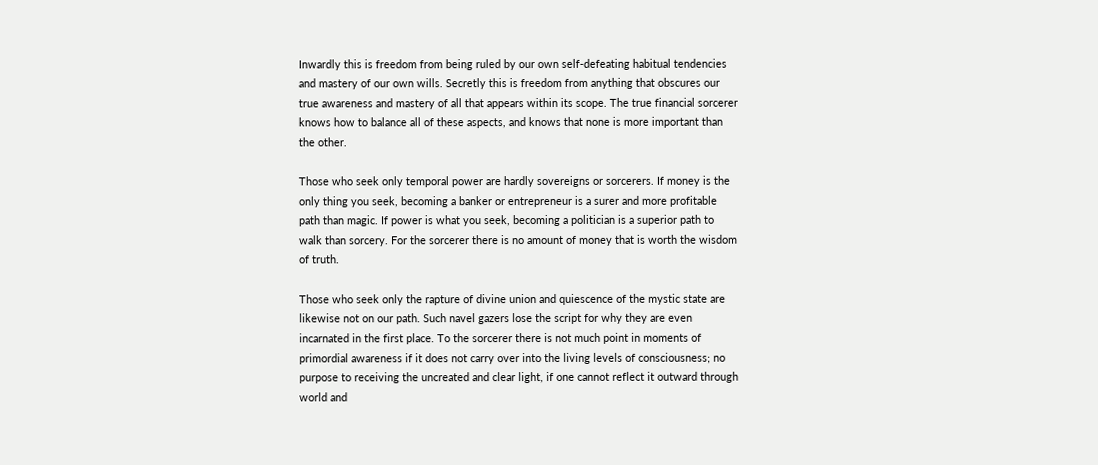Inwardly this is freedom from being ruled by our own self-defeating habitual tendencies and mastery of our own wills. Secretly this is freedom from anything that obscures our true awareness and mastery of all that appears within its scope. The true financial sorcerer knows how to balance all of these aspects, and knows that none is more important than the other.

Those who seek only temporal power are hardly sovereigns or sorcerers. If money is the only thing you seek, becoming a banker or entrepreneur is a surer and more profitable path than magic. If power is what you seek, becoming a politician is a superior path to walk than sorcery. For the sorcerer there is no amount of money that is worth the wisdom of truth.

Those who seek only the rapture of divine union and quiescence of the mystic state are likewise not on our path. Such navel gazers lose the script for why they are even incarnated in the first place. To the sorcerer there is not much point in moments of primordial awareness if it does not carry over into the living levels of consciousness; no purpose to receiving the uncreated and clear light, if one cannot reflect it outward through world and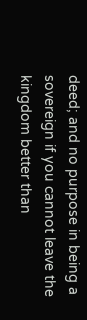deed; and no purpose in being a sovereign if you cannot leave the kingdom better than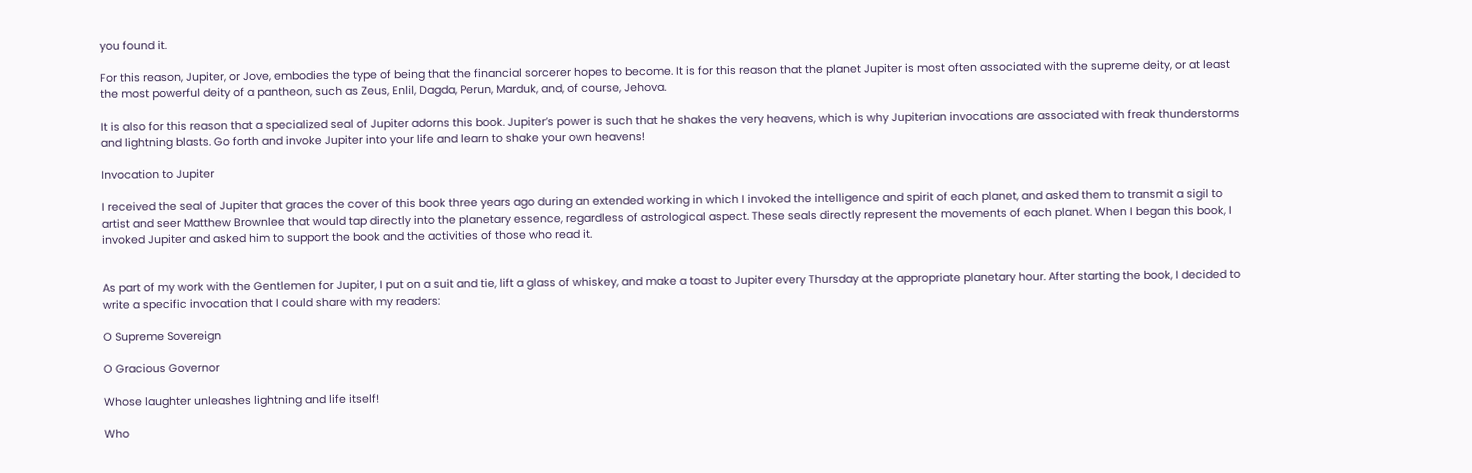you found it.

For this reason, Jupiter, or Jove, embodies the type of being that the financial sorcerer hopes to become. It is for this reason that the planet Jupiter is most often associated with the supreme deity, or at least the most powerful deity of a pantheon, such as Zeus, Enlil, Dagda, Perun, Marduk, and, of course, Jehova.

It is also for this reason that a specialized seal of Jupiter adorns this book. Jupiter’s power is such that he shakes the very heavens, which is why Jupiterian invocations are associated with freak thunderstorms and lightning blasts. Go forth and invoke Jupiter into your life and learn to shake your own heavens!

Invocation to Jupiter

I received the seal of Jupiter that graces the cover of this book three years ago during an extended working in which I invoked the intelligence and spirit of each planet, and asked them to transmit a sigil to artist and seer Matthew Brownlee that would tap directly into the planetary essence, regardless of astrological aspect. These seals directly represent the movements of each planet. When I began this book, I invoked Jupiter and asked him to support the book and the activities of those who read it.


As part of my work with the Gentlemen for Jupiter, I put on a suit and tie, lift a glass of whiskey, and make a toast to Jupiter every Thursday at the appropriate planetary hour. After starting the book, I decided to write a specific invocation that I could share with my readers:

O Supreme Sovereign

O Gracious Governor

Whose laughter unleashes lightning and life itself!

Who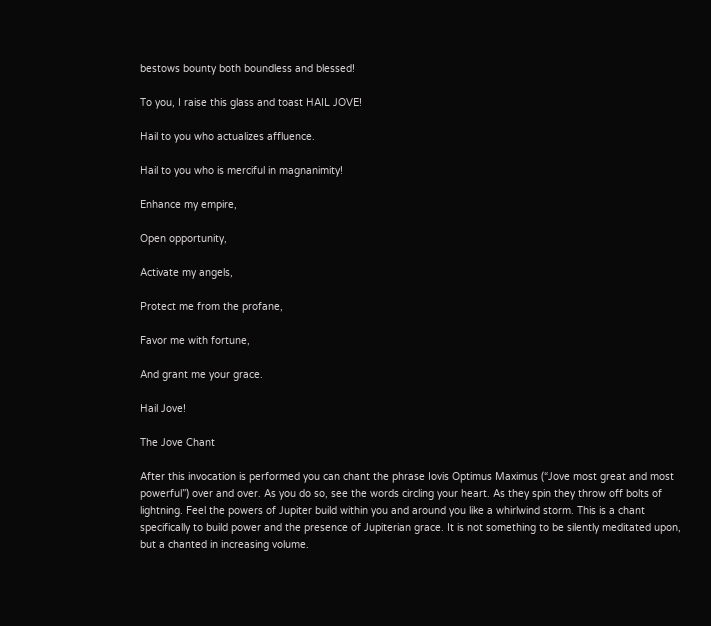bestows bounty both boundless and blessed!

To you, I raise this glass and toast HAIL JOVE!

Hail to you who actualizes affluence.

Hail to you who is merciful in magnanimity!

Enhance my empire,

Open opportunity,

Activate my angels,

Protect me from the profane,

Favor me with fortune,

And grant me your grace.

Hail Jove!

The Jove Chant

After this invocation is performed you can chant the phrase Iovis Optimus Maximus (“Jove most great and most powerful”) over and over. As you do so, see the words circling your heart. As they spin they throw off bolts of lightning. Feel the powers of Jupiter build within you and around you like a whirlwind storm. This is a chant specifically to build power and the presence of Jupiterian grace. It is not something to be silently meditated upon, but a chanted in increasing volume.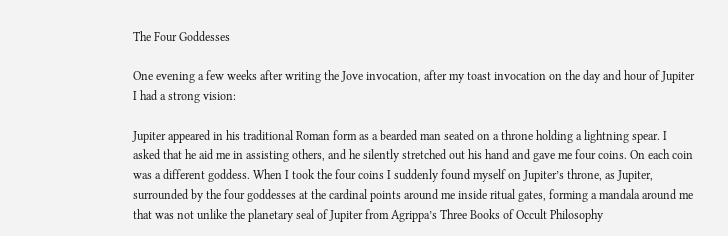The Four Goddesses

One evening a few weeks after writing the Jove invocation, after my toast invocation on the day and hour of Jupiter I had a strong vision:

Jupiter appeared in his traditional Roman form as a bearded man seated on a throne holding a lightning spear. I asked that he aid me in assisting others, and he silently stretched out his hand and gave me four coins. On each coin was a different goddess. When I took the four coins I suddenly found myself on Jupiter’s throne, as Jupiter, surrounded by the four goddesses at the cardinal points around me inside ritual gates, forming a mandala around me that was not unlike the planetary seal of Jupiter from Agrippa’s Three Books of Occult Philosophy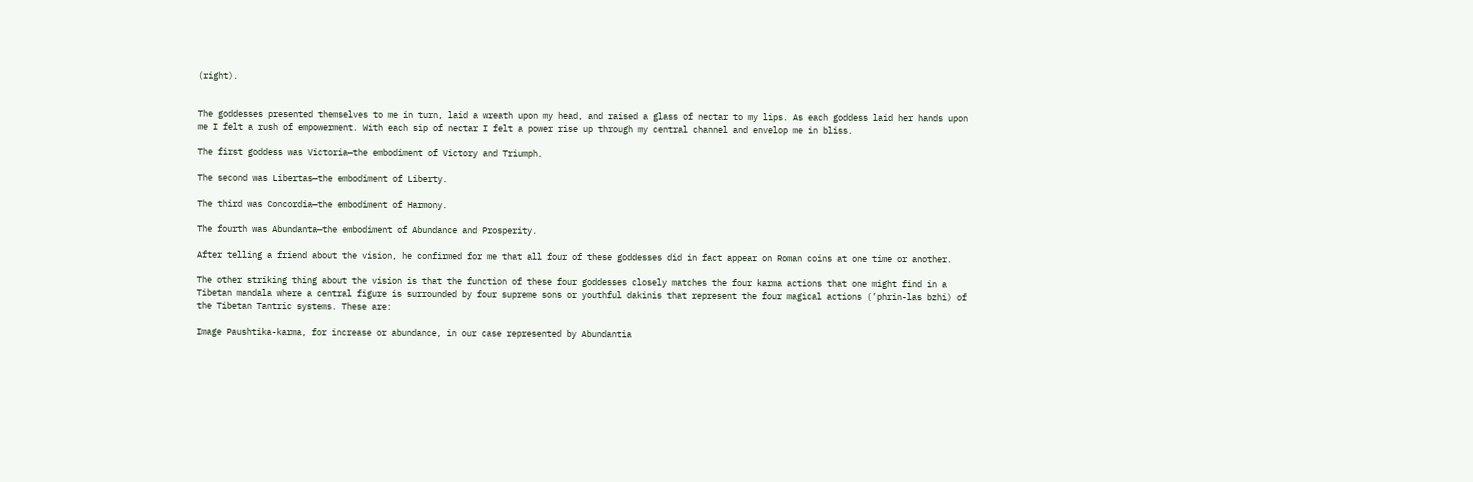(right).


The goddesses presented themselves to me in turn, laid a wreath upon my head, and raised a glass of nectar to my lips. As each goddess laid her hands upon me I felt a rush of empowerment. With each sip of nectar I felt a power rise up through my central channel and envelop me in bliss.

The first goddess was Victoria—the embodiment of Victory and Triumph.

The second was Libertas—the embodiment of Liberty.

The third was Concordia—the embodiment of Harmony.

The fourth was Abundanta—the embodiment of Abundance and Prosperity.

After telling a friend about the vision, he confirmed for me that all four of these goddesses did in fact appear on Roman coins at one time or another.

The other striking thing about the vision is that the function of these four goddesses closely matches the four karma actions that one might find in a Tibetan mandala where a central figure is surrounded by four supreme sons or youthful dakinis that represent the four magical actions (’phrin-las bzhi) of the Tibetan Tantric systems. These are:

Image Paushtika-karma, for increase or abundance, in our case represented by Abundantia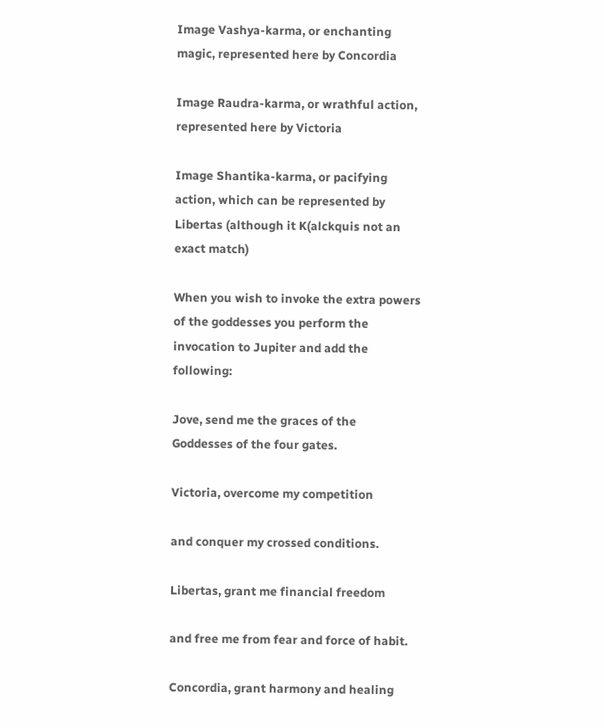Image Vashya-karma, or enchanting magic, represented here by Concordia

Image Raudra-karma, or wrathful action, represented here by Victoria

Image Shantika-karma, or pacifying action, which can be represented by Libertas (although it K(alckquis not an exact match)

When you wish to invoke the extra powers of the goddesses you perform the invocation to Jupiter and add the following:

Jove, send me the graces of the Goddesses of the four gates.

Victoria, overcome my competition

and conquer my crossed conditions.

Libertas, grant me financial freedom

and free me from fear and force of habit.

Concordia, grant harmony and healing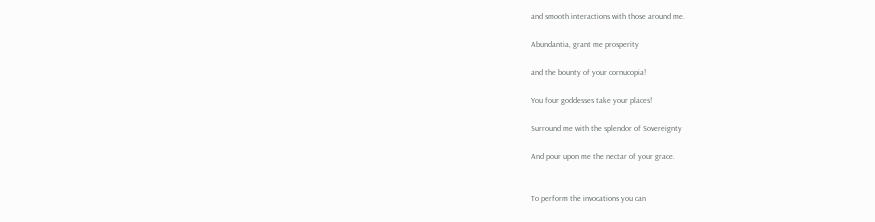and smooth interactions with those around me.

Abundantia, grant me prosperity

and the bounty of your cornucopia!

You four goddesses take your places!

Surround me with the splendor of Sovereignty

And pour upon me the nectar of your grace.


To perform the invocations you can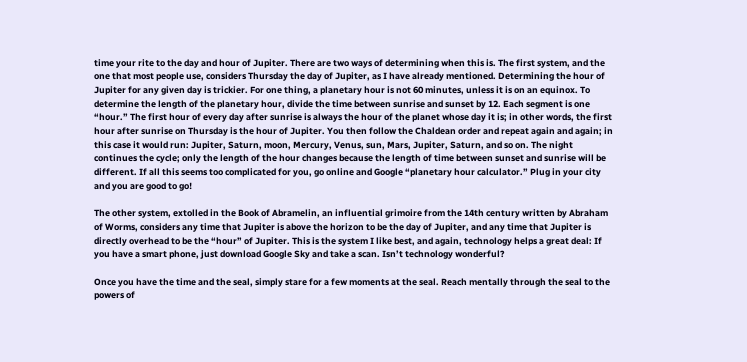time your rite to the day and hour of Jupiter. There are two ways of determining when this is. The first system, and the one that most people use, considers Thursday the day of Jupiter, as I have already mentioned. Determining the hour of Jupiter for any given day is trickier. For one thing, a planetary hour is not 60 minutes, unless it is on an equinox. To determine the length of the planetary hour, divide the time between sunrise and sunset by 12. Each segment is one “hour.” The first hour of every day after sunrise is always the hour of the planet whose day it is; in other words, the first hour after sunrise on Thursday is the hour of Jupiter. You then follow the Chaldean order and repeat again and again; in this case it would run: Jupiter, Saturn, moon, Mercury, Venus, sun, Mars, Jupiter, Saturn, and so on. The night continues the cycle; only the length of the hour changes because the length of time between sunset and sunrise will be different. If all this seems too complicated for you, go online and Google “planetary hour calculator.” Plug in your city and you are good to go!

The other system, extolled in the Book of Abramelin, an influential grimoire from the 14th century written by Abraham of Worms, considers any time that Jupiter is above the horizon to be the day of Jupiter, and any time that Jupiter is directly overhead to be the “hour” of Jupiter. This is the system I like best, and again, technology helps a great deal: If you have a smart phone, just download Google Sky and take a scan. Isn’t technology wonderful?

Once you have the time and the seal, simply stare for a few moments at the seal. Reach mentally through the seal to the powers of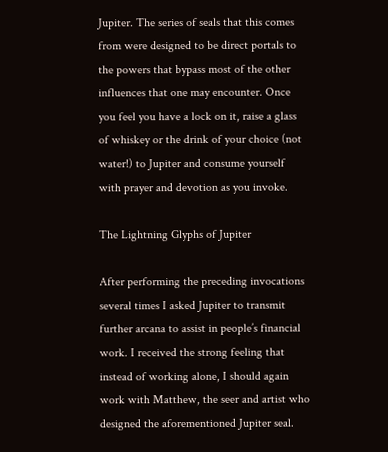Jupiter. The series of seals that this comes from were designed to be direct portals to the powers that bypass most of the other influences that one may encounter. Once you feel you have a lock on it, raise a glass of whiskey or the drink of your choice (not water!) to Jupiter and consume yourself with prayer and devotion as you invoke.

The Lightning Glyphs of Jupiter

After performing the preceding invocations several times I asked Jupiter to transmit further arcana to assist in people’s financial work. I received the strong feeling that instead of working alone, I should again work with Matthew, the seer and artist who designed the aforementioned Jupiter seal.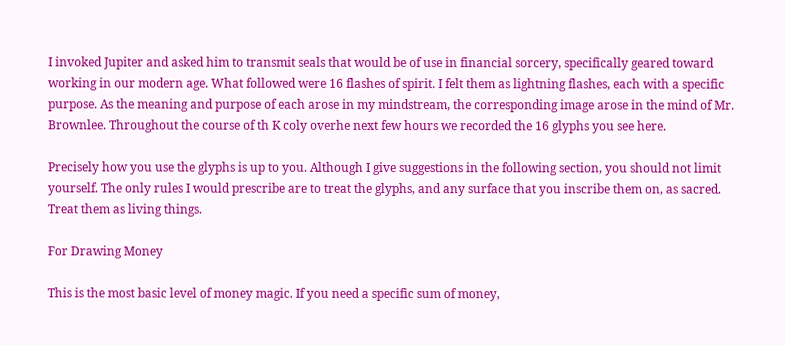I invoked Jupiter and asked him to transmit seals that would be of use in financial sorcery, specifically geared toward working in our modern age. What followed were 16 flashes of spirit. I felt them as lightning flashes, each with a specific purpose. As the meaning and purpose of each arose in my mindstream, the corresponding image arose in the mind of Mr. Brownlee. Throughout the course of th K coly overhe next few hours we recorded the 16 glyphs you see here.

Precisely how you use the glyphs is up to you. Although I give suggestions in the following section, you should not limit yourself. The only rules I would prescribe are to treat the glyphs, and any surface that you inscribe them on, as sacred. Treat them as living things.

For Drawing Money

This is the most basic level of money magic. If you need a specific sum of money,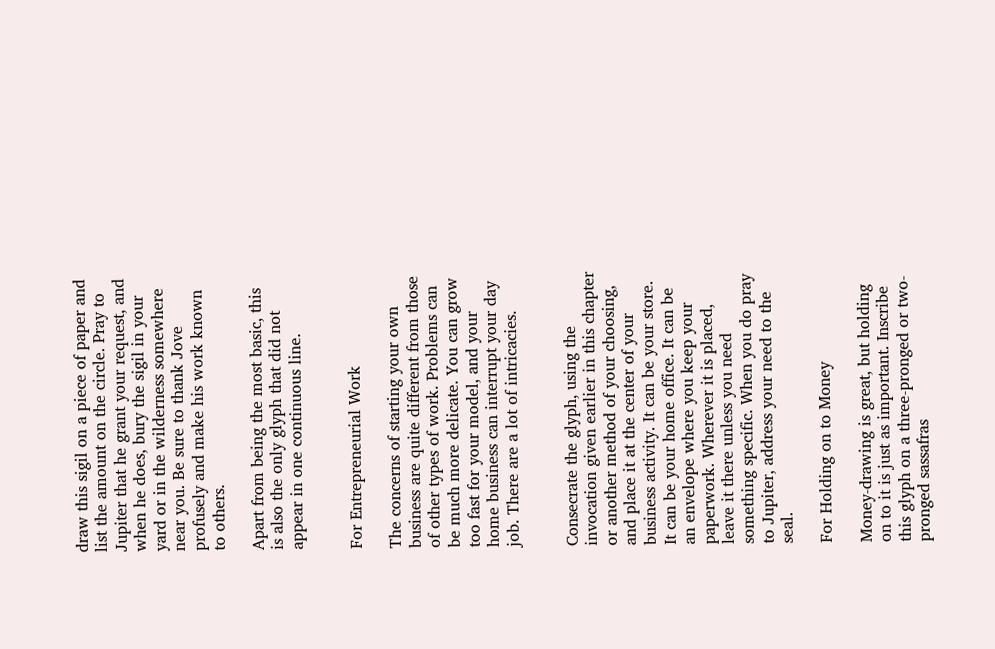draw this sigil on a piece of paper and list the amount on the circle. Pray to Jupiter that he grant your request, and when he does, bury the sigil in your yard or in the wilderness somewhere near you. Be sure to thank Jove profusely and make his work known to others.

Apart from being the most basic, this is also the only glyph that did not appear in one continuous line.


For Entrepreneurial Work

The concerns of starting your own business are quite different from those of other types of work. Problems can be much more delicate. You can grow too fast for your model, and your home business can interrupt your day job. There are a lot of intricacies.


Consecrate the glyph, using the invocation given earlier in this chapter or another method of your choosing, and place it at the center of your business activity. It can be your store. It can be your home office. It can be an envelope where you keep your paperwork. Wherever it is placed, leave it there unless you need something specific. When you do pray to Jupiter, address your need to the seal.

For Holding on to Money

Money-drawing is great, but holding on to it is just as important. Inscribe this glyph on a three-pronged or two-pronged sassafras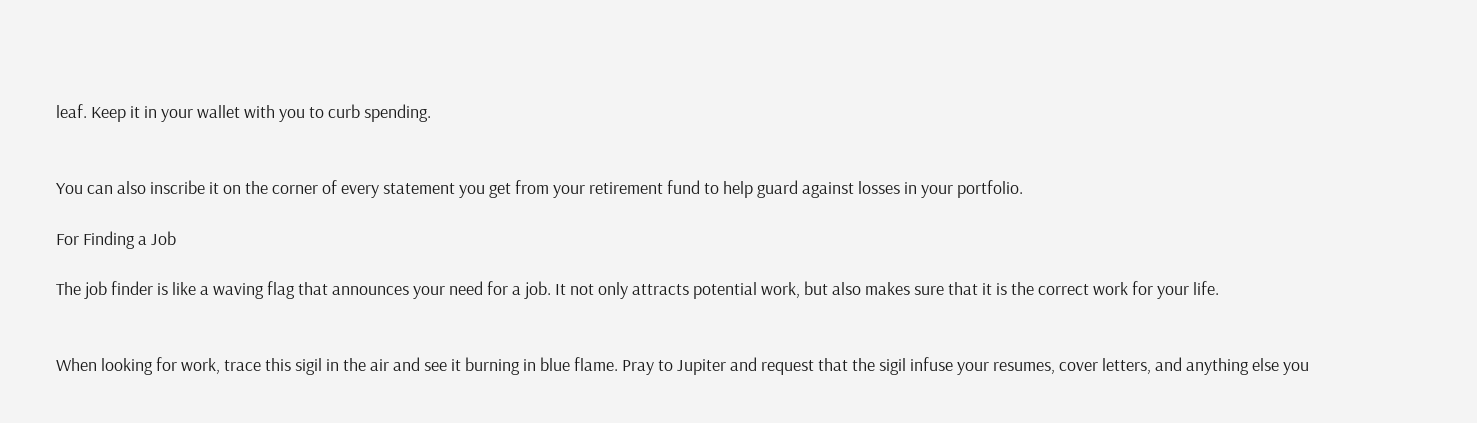leaf. Keep it in your wallet with you to curb spending.


You can also inscribe it on the corner of every statement you get from your retirement fund to help guard against losses in your portfolio.

For Finding a Job

The job finder is like a waving flag that announces your need for a job. It not only attracts potential work, but also makes sure that it is the correct work for your life.


When looking for work, trace this sigil in the air and see it burning in blue flame. Pray to Jupiter and request that the sigil infuse your resumes, cover letters, and anything else you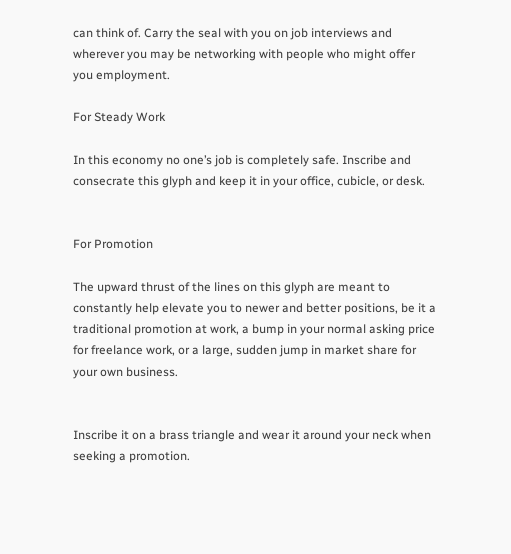can think of. Carry the seal with you on job interviews and wherever you may be networking with people who might offer you employment.

For Steady Work

In this economy no one’s job is completely safe. Inscribe and consecrate this glyph and keep it in your office, cubicle, or desk.


For Promotion

The upward thrust of the lines on this glyph are meant to constantly help elevate you to newer and better positions, be it a traditional promotion at work, a bump in your normal asking price for freelance work, or a large, sudden jump in market share for your own business.


Inscribe it on a brass triangle and wear it around your neck when seeking a promotion.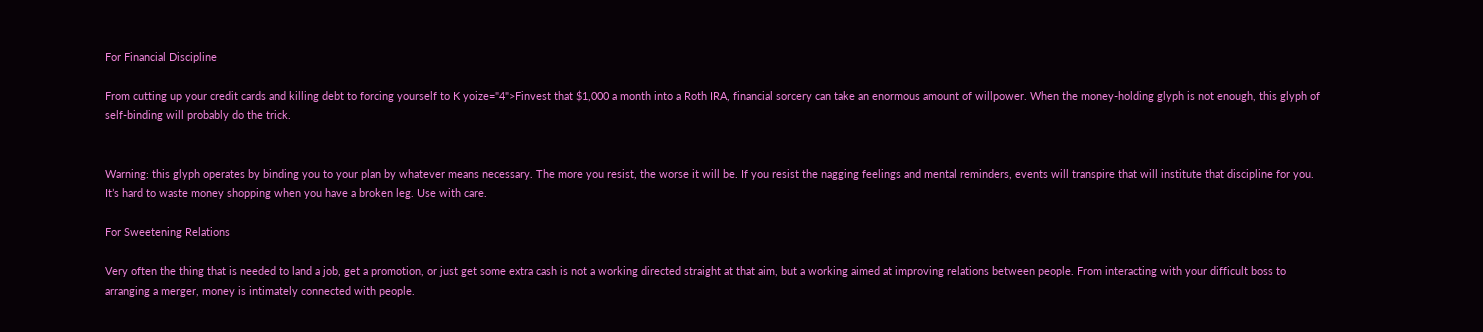For Financial Discipline

From cutting up your credit cards and killing debt to forcing yourself to K yoize="4">Finvest that $1,000 a month into a Roth IRA, financial sorcery can take an enormous amount of willpower. When the money-holding glyph is not enough, this glyph of self-binding will probably do the trick.


Warning: this glyph operates by binding you to your plan by whatever means necessary. The more you resist, the worse it will be. If you resist the nagging feelings and mental reminders, events will transpire that will institute that discipline for you. It’s hard to waste money shopping when you have a broken leg. Use with care.

For Sweetening Relations

Very often the thing that is needed to land a job, get a promotion, or just get some extra cash is not a working directed straight at that aim, but a working aimed at improving relations between people. From interacting with your difficult boss to arranging a merger, money is intimately connected with people.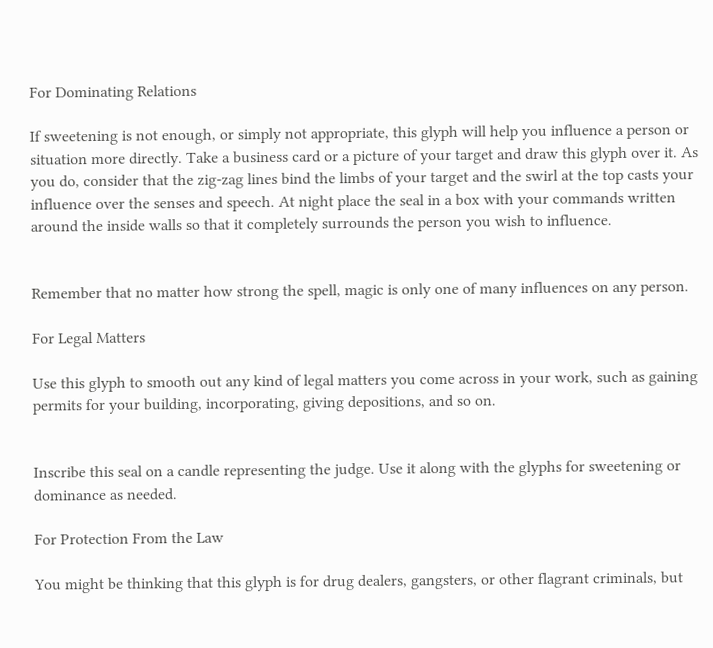For Dominating Relations

If sweetening is not enough, or simply not appropriate, this glyph will help you influence a person or situation more directly. Take a business card or a picture of your target and draw this glyph over it. As you do, consider that the zig-zag lines bind the limbs of your target and the swirl at the top casts your influence over the senses and speech. At night place the seal in a box with your commands written around the inside walls so that it completely surrounds the person you wish to influence.


Remember that no matter how strong the spell, magic is only one of many influences on any person.

For Legal Matters

Use this glyph to smooth out any kind of legal matters you come across in your work, such as gaining permits for your building, incorporating, giving depositions, and so on.


Inscribe this seal on a candle representing the judge. Use it along with the glyphs for sweetening or dominance as needed.

For Protection From the Law

You might be thinking that this glyph is for drug dealers, gangsters, or other flagrant criminals, but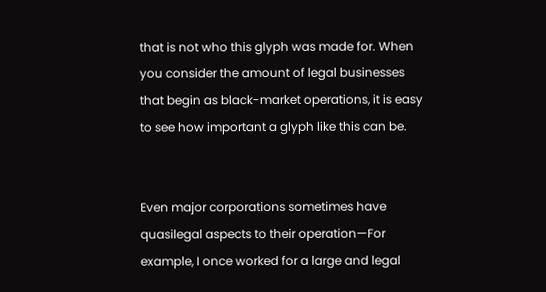that is not who this glyph was made for. When you consider the amount of legal businesses that begin as black-market operations, it is easy to see how important a glyph like this can be.


Even major corporations sometimes have quasilegal aspects to their operation—For example, I once worked for a large and legal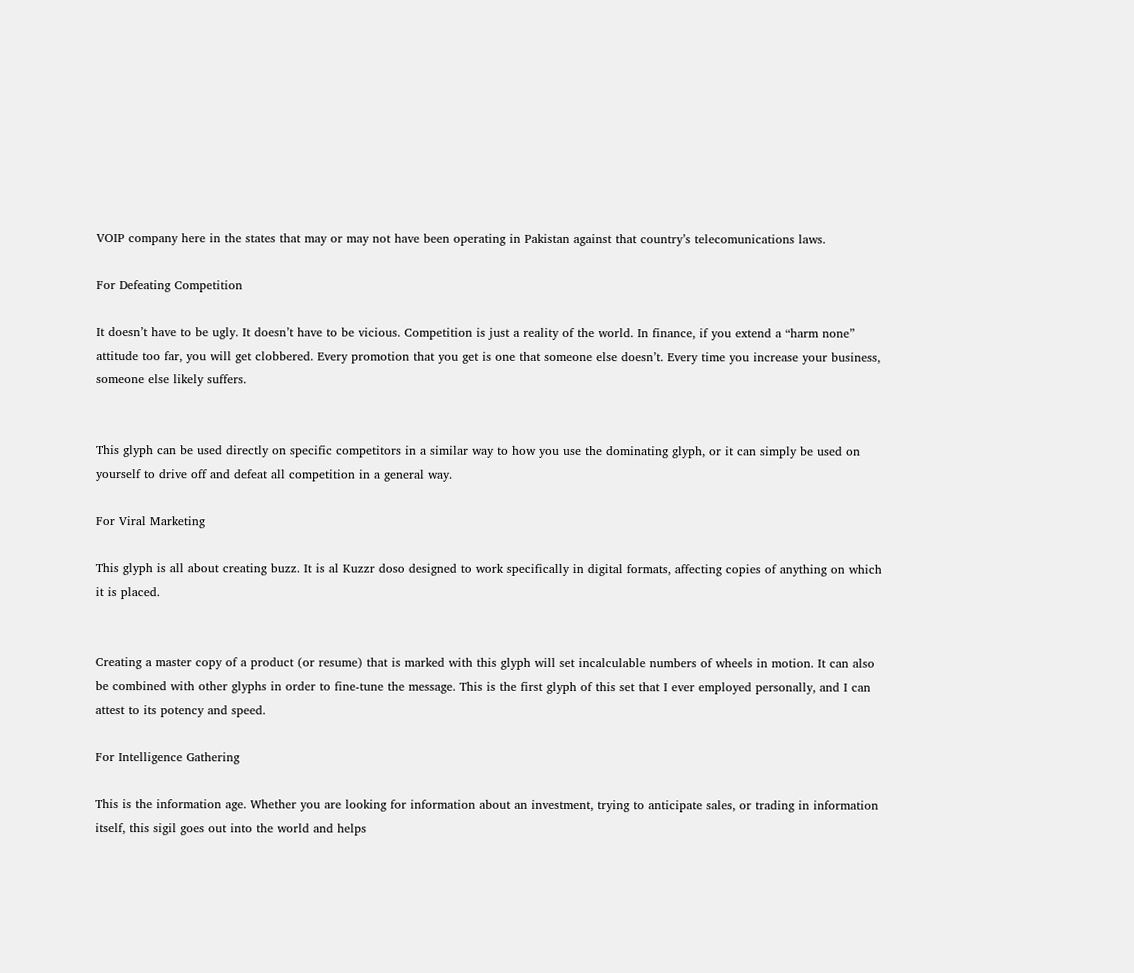VOIP company here in the states that may or may not have been operating in Pakistan against that country’s telecomunications laws.

For Defeating Competition

It doesn’t have to be ugly. It doesn’t have to be vicious. Competition is just a reality of the world. In finance, if you extend a “harm none” attitude too far, you will get clobbered. Every promotion that you get is one that someone else doesn’t. Every time you increase your business, someone else likely suffers.


This glyph can be used directly on specific competitors in a similar way to how you use the dominating glyph, or it can simply be used on yourself to drive off and defeat all competition in a general way.

For Viral Marketing

This glyph is all about creating buzz. It is al Kuzzr doso designed to work specifically in digital formats, affecting copies of anything on which it is placed.


Creating a master copy of a product (or resume) that is marked with this glyph will set incalculable numbers of wheels in motion. It can also be combined with other glyphs in order to fine-tune the message. This is the first glyph of this set that I ever employed personally, and I can attest to its potency and speed.

For Intelligence Gathering

This is the information age. Whether you are looking for information about an investment, trying to anticipate sales, or trading in information itself, this sigil goes out into the world and helps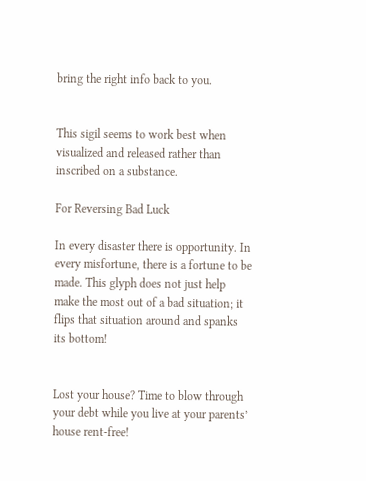bring the right info back to you.


This sigil seems to work best when visualized and released rather than inscribed on a substance.

For Reversing Bad Luck

In every disaster there is opportunity. In every misfortune, there is a fortune to be made. This glyph does not just help make the most out of a bad situation; it flips that situation around and spanks its bottom!


Lost your house? Time to blow through your debt while you live at your parents’ house rent-free!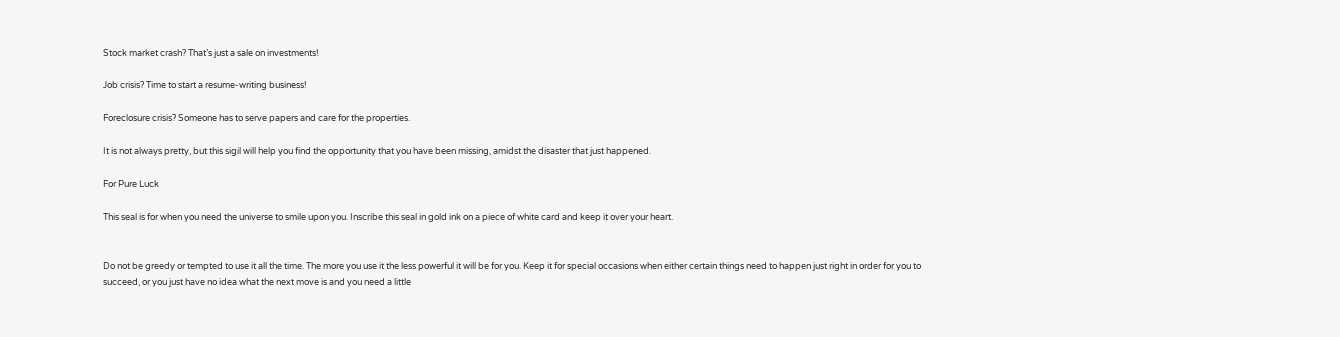Stock market crash? That’s just a sale on investments!

Job crisis? Time to start a resume-writing business!

Foreclosure crisis? Someone has to serve papers and care for the properties.

It is not always pretty, but this sigil will help you find the opportunity that you have been missing, amidst the disaster that just happened.

For Pure Luck

This seal is for when you need the universe to smile upon you. Inscribe this seal in gold ink on a piece of white card and keep it over your heart.


Do not be greedy or tempted to use it all the time. The more you use it the less powerful it will be for you. Keep it for special occasions when either certain things need to happen just right in order for you to succeed, or you just have no idea what the next move is and you need a little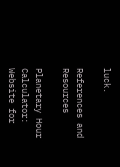luck.

References and Resources

Planetary Hour Calculator: Website for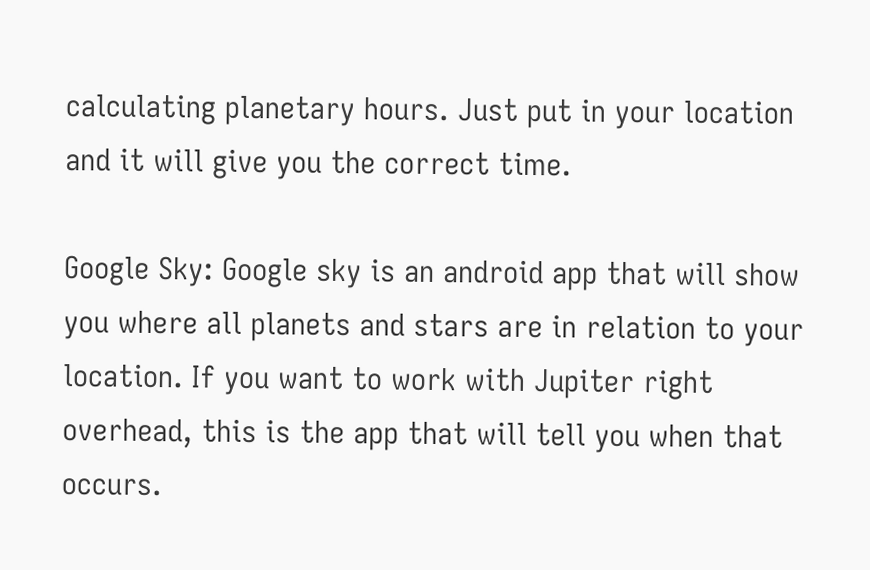calculating planetary hours. Just put in your location and it will give you the correct time.

Google Sky: Google sky is an android app that will show you where all planets and stars are in relation to your location. If you want to work with Jupiter right overhead, this is the app that will tell you when that occurs.